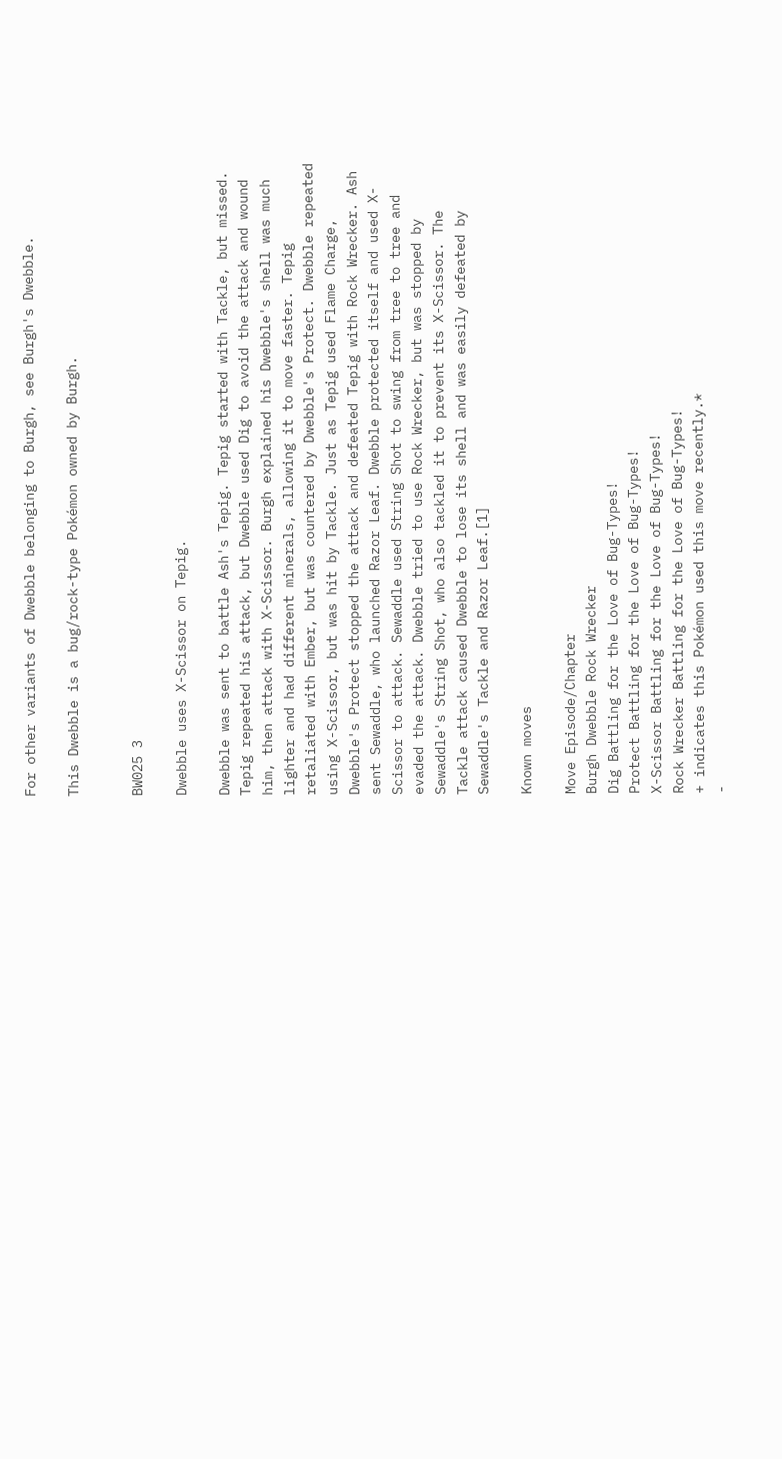For other variants of Dwebble belonging to Burgh, see Burgh's Dwebble.

This Dwebble is a bug/rock-type Pokémon owned by Burgh.


BW025 3

Dwebble uses X-Scissor on Tepig.

Dwebble was sent to battle Ash's Tepig. Tepig started with Tackle, but missed. Tepig repeated his attack, but Dwebble used Dig to avoid the attack and wound him, then attack with X-Scissor. Burgh explained his Dwebble's shell was much lighter and had different minerals, allowing it to move faster. Tepig retaliated with Ember, but was countered by Dwebble's Protect. Dwebble repeated using X-Scissor, but was hit by Tackle. Just as Tepig used Flame Charge, Dwebble's Protect stopped the attack and defeated Tepig with Rock Wrecker. Ash sent Sewaddle, who launched Razor Leaf. Dwebble protected itself and used X-Scissor to attack. Sewaddle used String Shot to swing from tree to tree and evaded the attack. Dwebble tried to use Rock Wrecker, but was stopped by Sewaddle's String Shot, who also tackled it to prevent its X-Scissor. The Tackle attack caused Dwebble to lose its shell and was easily defeated by Sewaddle's Tackle and Razor Leaf.[1]

Known moves

Move Episode/Chapter
Burgh Dwebble Rock Wrecker
Dig Battling for the Love of Bug-Types!
Protect Battling for the Love of Bug-Types!
X-Scissor Battling for the Love of Bug-Types!
Rock Wrecker Battling for the Love of Bug-Types!
+ indicates this Pokémon used this move recently.*
-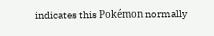indicates this Pokémon normally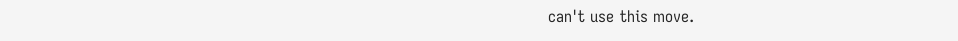can't use this move.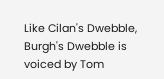Like Cilan's Dwebble, Burgh's Dwebble is voiced by Tom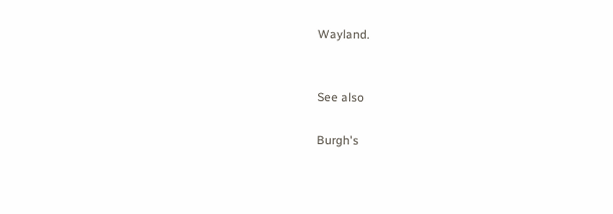Wayland.


See also

Burgh's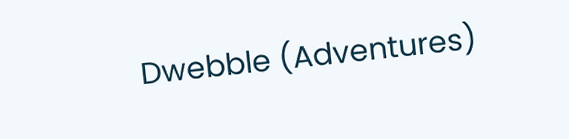Dwebble (Adventures)